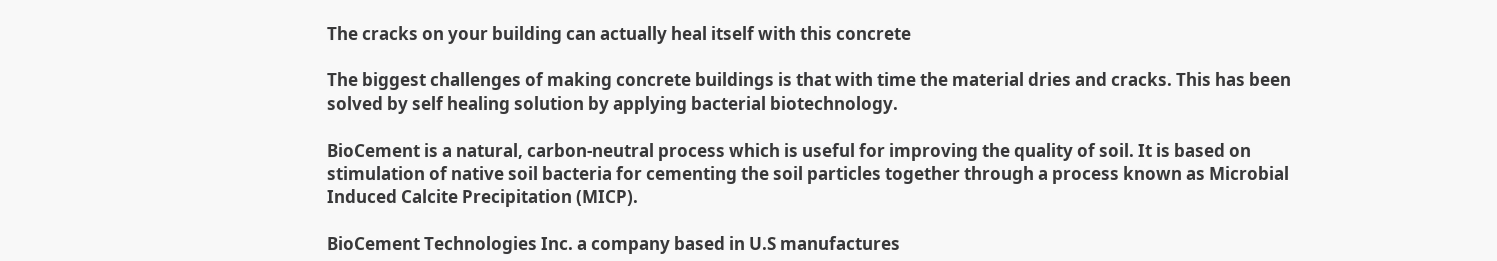The cracks on your building can actually heal itself with this concrete

The biggest challenges of making concrete buildings is that with time the material dries and cracks. This has been solved by self healing solution by applying bacterial biotechnology.

BioCement is a natural, carbon-neutral process which is useful for improving the quality of soil. It is based on stimulation of native soil bacteria for cementing the soil particles together through a process known as Microbial Induced Calcite Precipitation (MICP).

BioCement Technologies Inc. a company based in U.S manufactures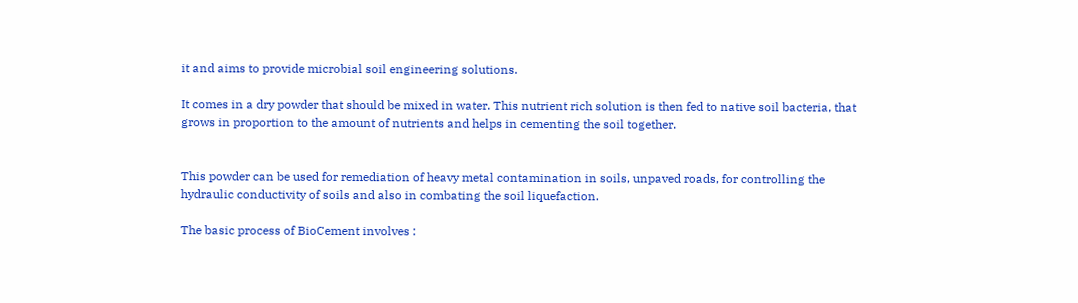it and aims to provide microbial soil engineering solutions.

It comes in a dry powder that should be mixed in water. This nutrient rich solution is then fed to native soil bacteria, that grows in proportion to the amount of nutrients and helps in cementing the soil together.


This powder can be used for remediation of heavy metal contamination in soils, unpaved roads, for controlling the hydraulic conductivity of soils and also in combating the soil liquefaction.

The basic process of BioCement involves :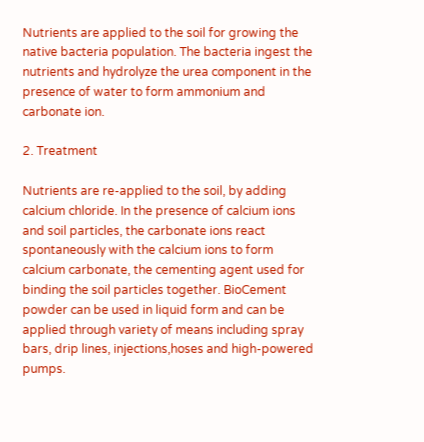Nutrients are applied to the soil for growing the native bacteria population. The bacteria ingest the nutrients and hydrolyze the urea component in the presence of water to form ammonium and carbonate ion.

2. Treatment

Nutrients are re-applied to the soil, by adding calcium chloride. In the presence of calcium ions and soil particles, the carbonate ions react spontaneously with the calcium ions to form calcium carbonate, the cementing agent used for binding the soil particles together. BioCement powder can be used in liquid form and can be applied through variety of means including spray bars, drip lines, injections,hoses and high-powered pumps.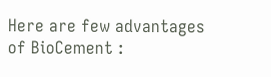Here are few advantages of BioCement :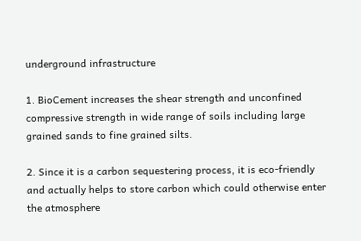underground infrastructure

1. BioCement increases the shear strength and unconfined compressive strength in wide range of soils including large grained sands to fine grained silts.

2. Since it is a carbon sequestering process, it is eco-friendly and actually helps to store carbon which could otherwise enter the atmosphere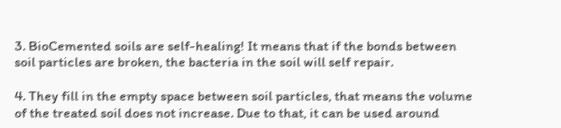3. BioCemented soils are self-healing! It means that if the bonds between soil particles are broken, the bacteria in the soil will self repair.

4. They fill in the empty space between soil particles, that means the volume of the treated soil does not increase. Due to that, it can be used around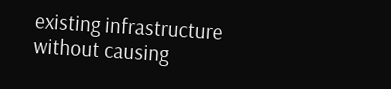existing infrastructure without causing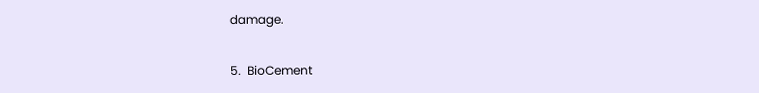damage.

5.  BioCement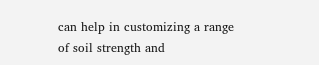can help in customizing a range of soil strength and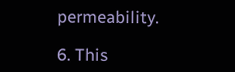permeability.

6. This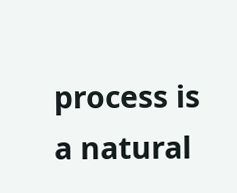process is a natural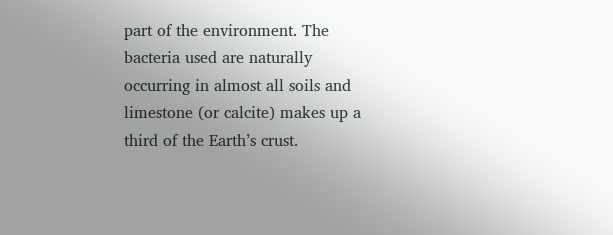part of the environment. The bacteria used are naturally occurring in almost all soils and limestone (or calcite) makes up a third of the Earth’s crust.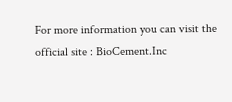For more information you can visit the official site : BioCement.Inc